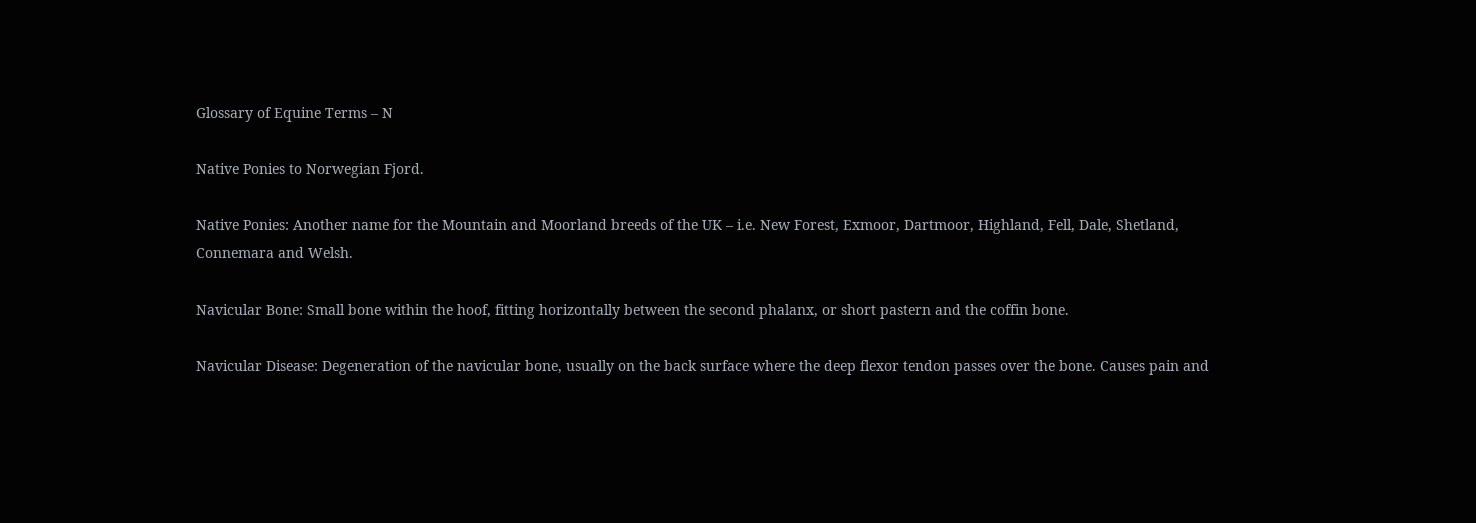Glossary of Equine Terms – N

Native Ponies to Norwegian Fjord.

Native Ponies: Another name for the Mountain and Moorland breeds of the UK – i.e. New Forest, Exmoor, Dartmoor, Highland, Fell, Dale, Shetland, Connemara and Welsh.

Navicular Bone: Small bone within the hoof, fitting horizontally between the second phalanx, or short pastern and the coffin bone.

Navicular Disease: Degeneration of the navicular bone, usually on the back surface where the deep flexor tendon passes over the bone. Causes pain and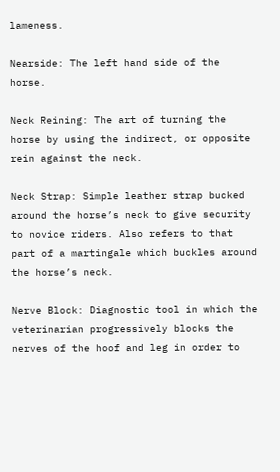lameness.

Nearside: The left hand side of the horse.

Neck Reining: The art of turning the horse by using the indirect, or opposite rein against the neck.

Neck Strap: Simple leather strap bucked around the horse’s neck to give security to novice riders. Also refers to that part of a martingale which buckles around the horse’s neck.

Nerve Block: Diagnostic tool in which the veterinarian progressively blocks the nerves of the hoof and leg in order to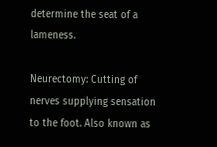determine the seat of a lameness.

Neurectomy: Cutting of nerves supplying sensation to the foot. Also known as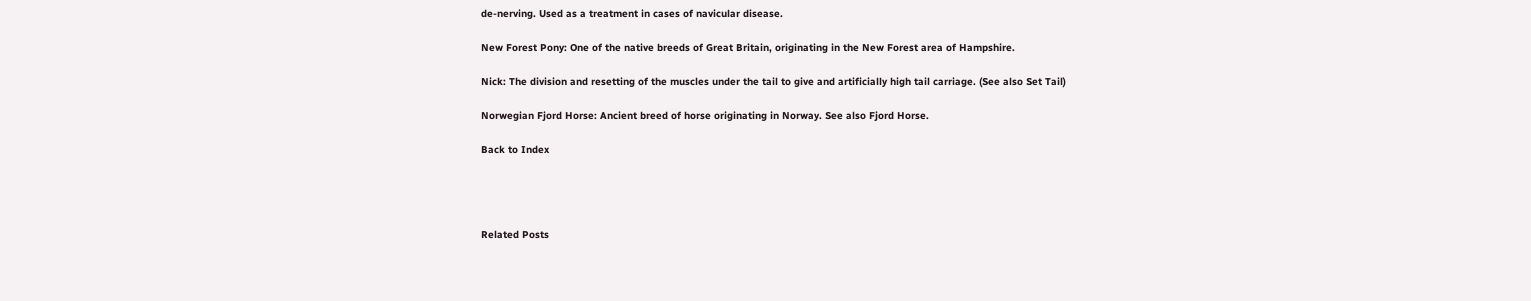de-nerving. Used as a treatment in cases of navicular disease.

New Forest Pony: One of the native breeds of Great Britain, originating in the New Forest area of Hampshire.

Nick: The division and resetting of the muscles under the tail to give and artificially high tail carriage. (See also Set Tail)

Norwegian Fjord Horse: Ancient breed of horse originating in Norway. See also Fjord Horse.

Back to Index




Related Posts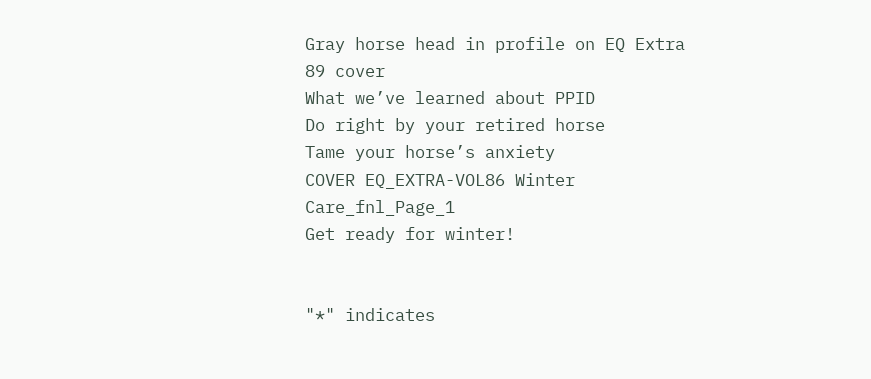Gray horse head in profile on EQ Extra 89 cover
What we’ve learned about PPID
Do right by your retired horse
Tame your horse’s anxiety
COVER EQ_EXTRA-VOL86 Winter Care_fnl_Page_1
Get ready for winter!


"*" indicates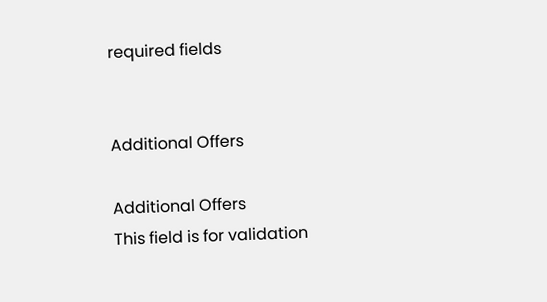required fields


Additional Offers

Additional Offers
This field is for validation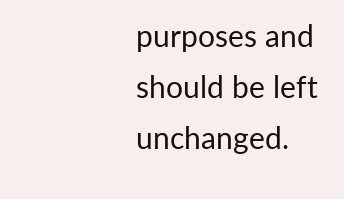purposes and should be left unchanged.